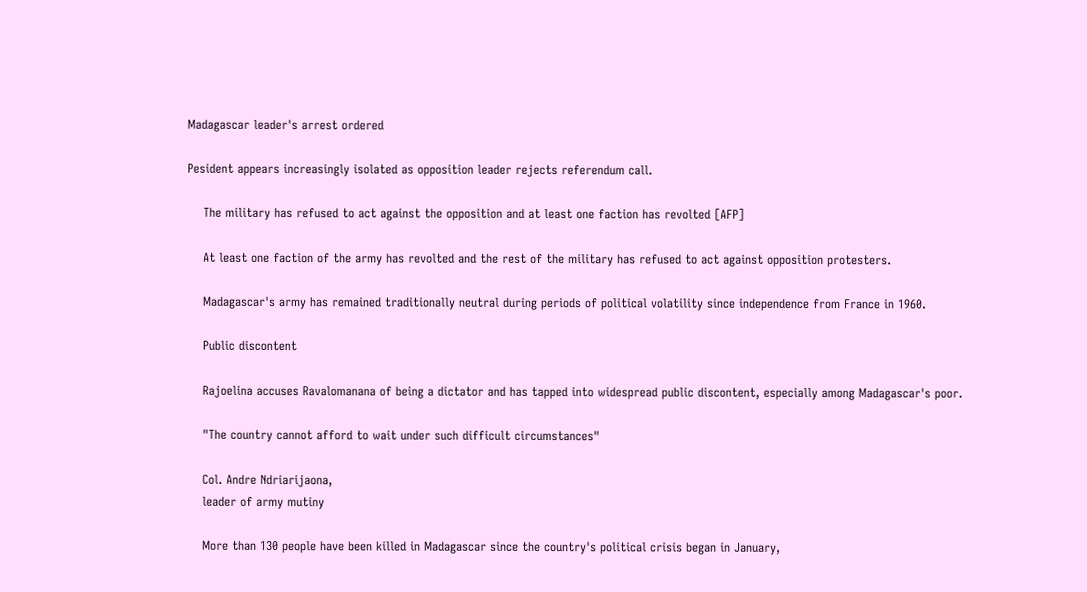Madagascar leader's arrest ordered

Pesident appears increasingly isolated as opposition leader rejects referendum call.

    The military has refused to act against the opposition and at least one faction has revolted [AFP]

    At least one faction of the army has revolted and the rest of the military has refused to act against opposition protesters.

    Madagascar's army has remained traditionally neutral during periods of political volatility since independence from France in 1960.

    Public discontent

    Rajoelina accuses Ravalomanana of being a dictator and has tapped into widespread public discontent, especially among Madagascar's poor.

    "The country cannot afford to wait under such difficult circumstances"

    Col. Andre Ndriarijaona,
    leader of army mutiny

    More than 130 people have been killed in Madagascar since the country's political crisis began in January,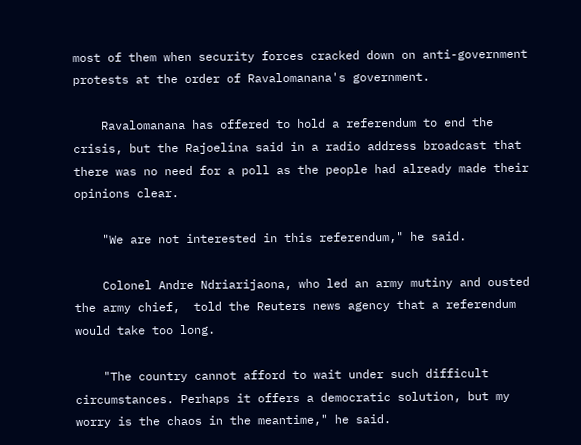most of them when security forces cracked down on anti-government protests at the order of Ravalomanana's government.

    Ravalomanana has offered to hold a referendum to end the crisis, but the Rajoelina said in a radio address broadcast that there was no need for a poll as the people had already made their opinions clear.

    "We are not interested in this referendum," he said.

    Colonel Andre Ndriarijaona, who led an army mutiny and ousted the army chief,  told the Reuters news agency that a referendum would take too long.

    "The country cannot afford to wait under such difficult circumstances. Perhaps it offers a democratic solution, but my worry is the chaos in the meantime," he said.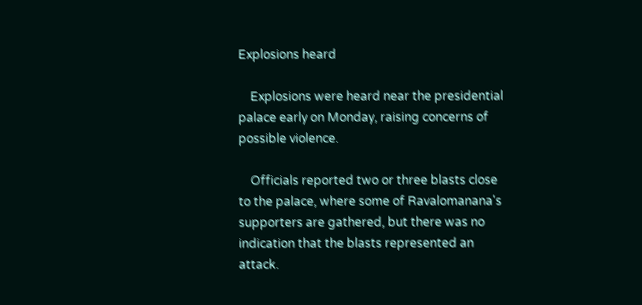Explosions heard

    Explosions were heard near the presidential palace early on Monday, raising concerns of possible violence.

    Officials reported two or three blasts close to the palace, where some of Ravalomanana's supporters are gathered, but there was no indication that the blasts represented an attack.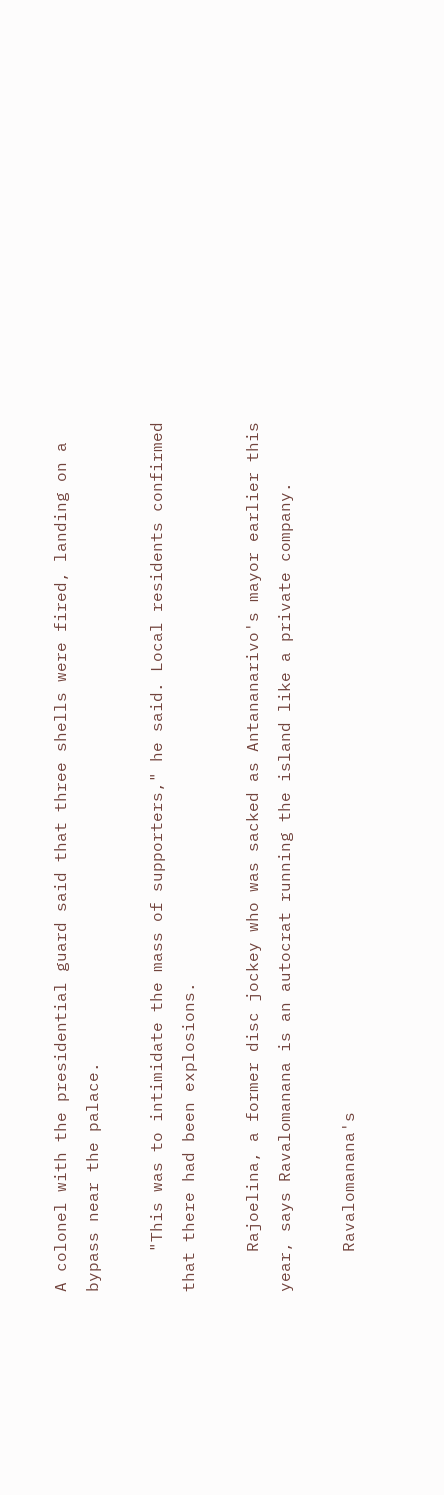A colonel with the presidential guard said that three shells were fired, landing on a bypass near the palace.

    "This was to intimidate the mass of supporters," he said. Local residents confirmed that there had been explosions.

    Rajoelina, a former disc jockey who was sacked as Antananarivo's mayor earlier this year, says Ravalomanana is an autocrat running the island like a private company.

    Ravalomanana's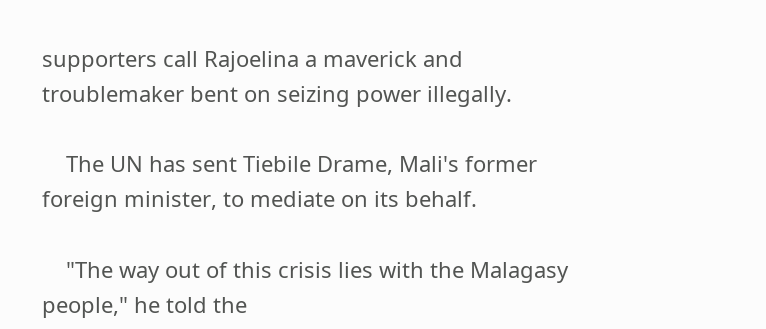supporters call Rajoelina a maverick and troublemaker bent on seizing power illegally.

    The UN has sent Tiebile Drame, Mali's former foreign minister, to mediate on its behalf.

    "The way out of this crisis lies with the Malagasy people," he told the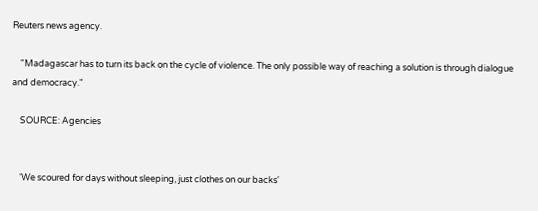Reuters news agency.

    "Madagascar has to turn its back on the cycle of violence. The only possible way of reaching a solution is through dialogue and democracy."

    SOURCE: Agencies


    'We scoured for days without sleeping, just clothes on our backs'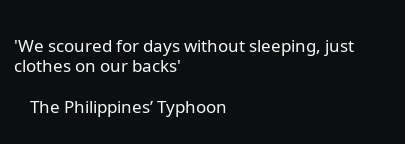'We scoured for days without sleeping, just clothes on our backs'

    The Philippines’ Typhoon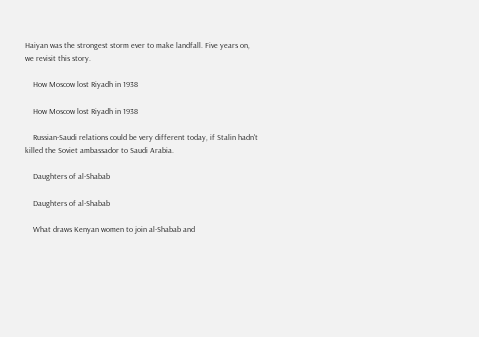Haiyan was the strongest storm ever to make landfall. Five years on, we revisit this story.

    How Moscow lost Riyadh in 1938

    How Moscow lost Riyadh in 1938

    Russian-Saudi relations could be very different today, if Stalin hadn't killed the Soviet ambassador to Saudi Arabia.

    Daughters of al-Shabab

    Daughters of al-Shabab

    What draws Kenyan women to join al-Shabab and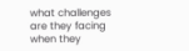what challenges are they facing when they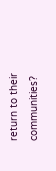return to their communities?